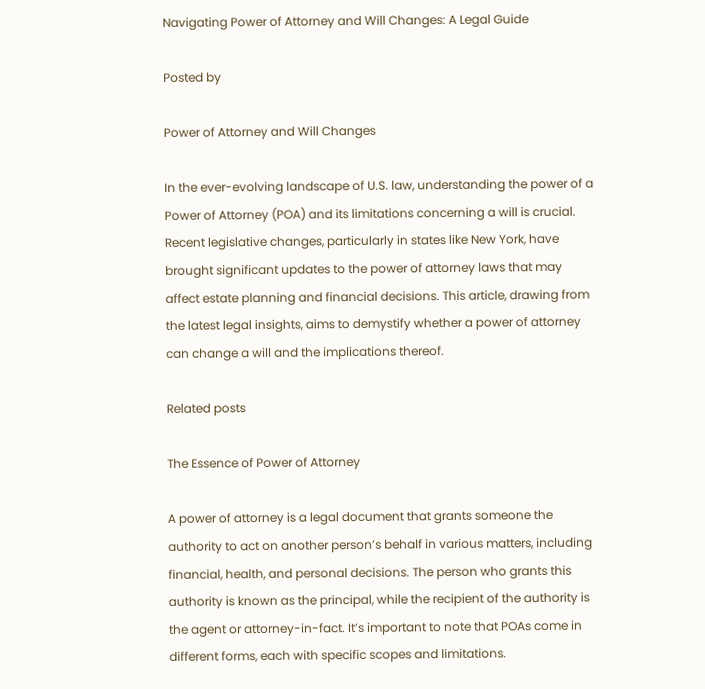Navigating Power of Attorney and Will Changes: A Legal Guide

Posted by

Power of Attorney and Will Changes

In the ever-evolving landscape of U.S. law, understanding the power of a Power of Attorney (POA) and its limitations concerning a will is crucial. Recent legislative changes, particularly in states like New York, have brought significant updates to the power of attorney laws that may affect estate planning and financial decisions. This article, drawing from the latest legal insights, aims to demystify whether a power of attorney can change a will and the implications thereof.

Related posts

The Essence of Power of Attorney

A power of attorney is a legal document that grants someone the authority to act on another person’s behalf in various matters, including financial, health, and personal decisions. The person who grants this authority is known as the principal, while the recipient of the authority is the agent or attorney-in-fact. It’s important to note that POAs come in different forms, each with specific scopes and limitations.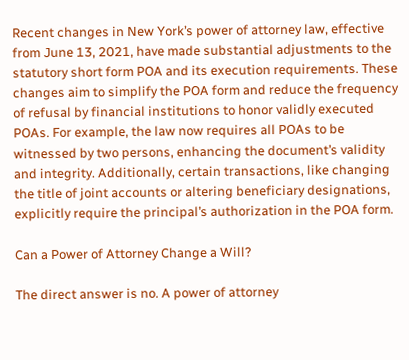Recent changes in New York’s power of attorney law, effective from June 13, 2021, have made substantial adjustments to the statutory short form POA and its execution requirements. These changes aim to simplify the POA form and reduce the frequency of refusal by financial institutions to honor validly executed POAs. For example, the law now requires all POAs to be witnessed by two persons, enhancing the document’s validity and integrity. Additionally, certain transactions, like changing the title of joint accounts or altering beneficiary designations, explicitly require the principal’s authorization in the POA form.

Can a Power of Attorney Change a Will?

The direct answer is no. A power of attorney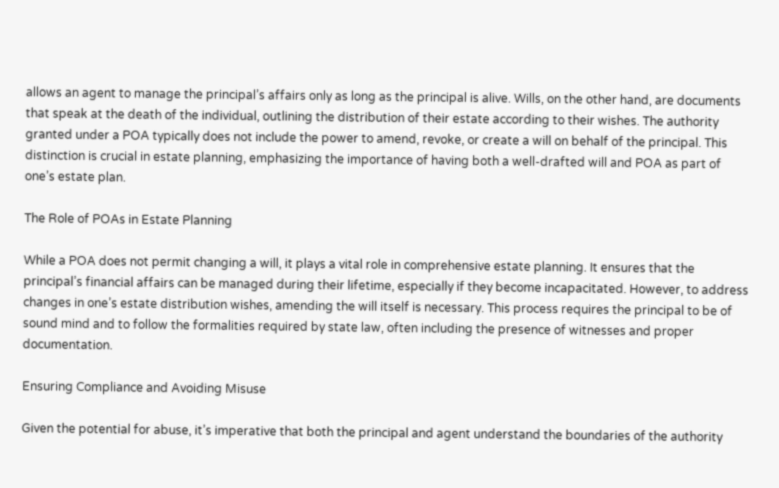allows an agent to manage the principal’s affairs only as long as the principal is alive. Wills, on the other hand, are documents that speak at the death of the individual, outlining the distribution of their estate according to their wishes. The authority granted under a POA typically does not include the power to amend, revoke, or create a will on behalf of the principal. This distinction is crucial in estate planning, emphasizing the importance of having both a well-drafted will and POA as part of one’s estate plan.

The Role of POAs in Estate Planning

While a POA does not permit changing a will, it plays a vital role in comprehensive estate planning. It ensures that the principal’s financial affairs can be managed during their lifetime, especially if they become incapacitated. However, to address changes in one’s estate distribution wishes, amending the will itself is necessary. This process requires the principal to be of sound mind and to follow the formalities required by state law, often including the presence of witnesses and proper documentation.

Ensuring Compliance and Avoiding Misuse

Given the potential for abuse, it’s imperative that both the principal and agent understand the boundaries of the authority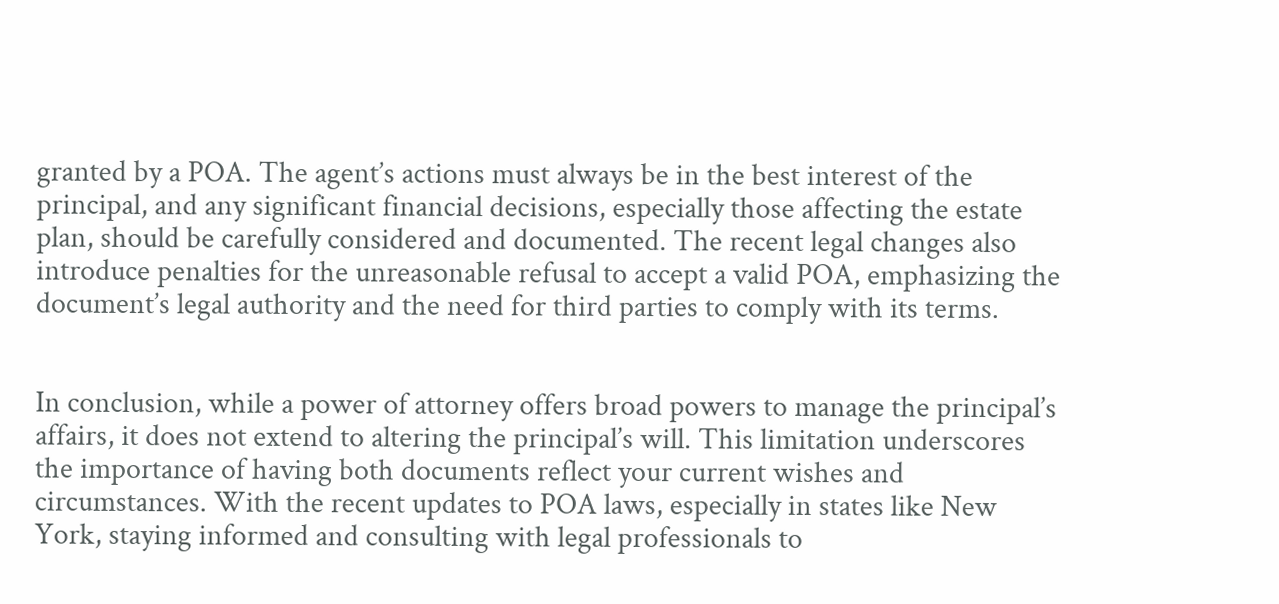granted by a POA. The agent’s actions must always be in the best interest of the principal, and any significant financial decisions, especially those affecting the estate plan, should be carefully considered and documented. The recent legal changes also introduce penalties for the unreasonable refusal to accept a valid POA, emphasizing the document’s legal authority and the need for third parties to comply with its terms.


In conclusion, while a power of attorney offers broad powers to manage the principal’s affairs, it does not extend to altering the principal’s will. This limitation underscores the importance of having both documents reflect your current wishes and circumstances. With the recent updates to POA laws, especially in states like New York, staying informed and consulting with legal professionals to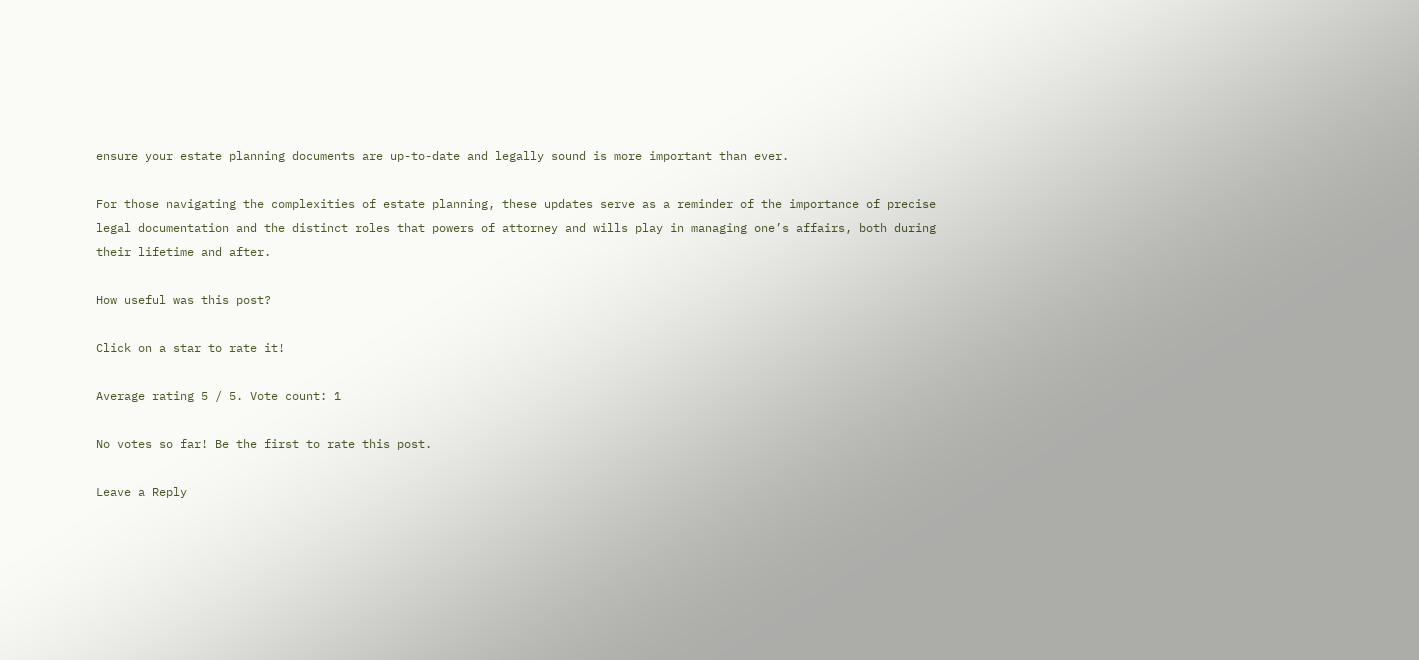ensure your estate planning documents are up-to-date and legally sound is more important than ever.

For those navigating the complexities of estate planning, these updates serve as a reminder of the importance of precise legal documentation and the distinct roles that powers of attorney and wills play in managing one’s affairs, both during their lifetime and after.

How useful was this post?

Click on a star to rate it!

Average rating 5 / 5. Vote count: 1

No votes so far! Be the first to rate this post.

Leave a Reply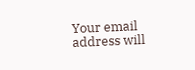Your email address will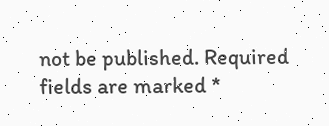not be published. Required fields are marked *